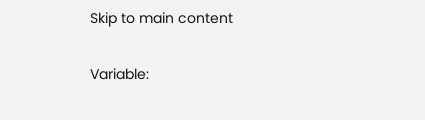Skip to main content

Variable: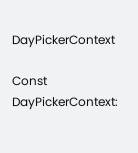DayPickerContext

Const DayPickerContext: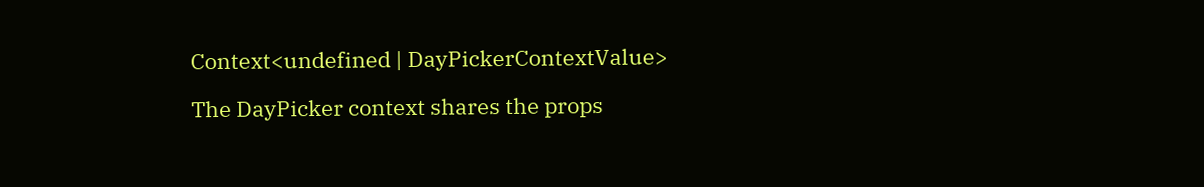Context<undefined | DayPickerContextValue>

The DayPicker context shares the props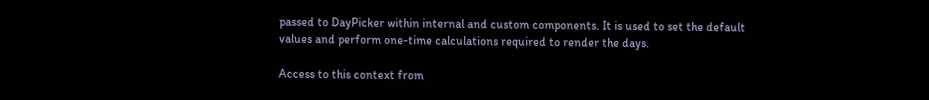passed to DayPicker within internal and custom components. It is used to set the default values and perform one-time calculations required to render the days.

Access to this context from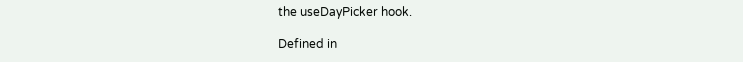the useDayPicker hook.

Defined in